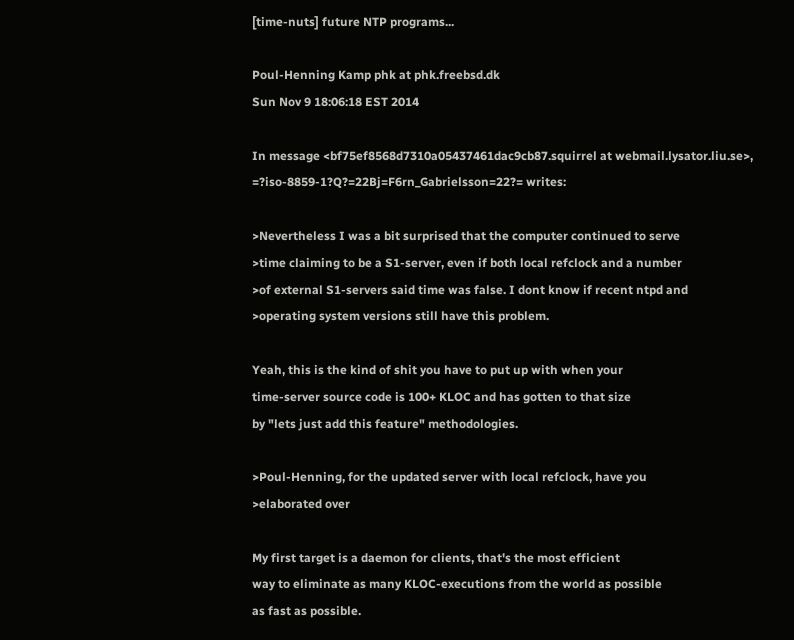[time-nuts] future NTP programs...

Poul-Henning Kamp phk at phk.freebsd.dk
Sun Nov 9 18:06:18 EST 2014

In message <bf75ef8568d7310a05437461dac9cb87.squirrel at webmail.lysator.liu.se>,
=?iso-8859-1?Q?=22Bj=F6rn_Gabrielsson=22?= writes:

>Nevertheless I was a bit surprised that the computer continued to serve
>time claiming to be a S1-server, even if both local refclock and a number
>of external S1-servers said time was false. I dont know if recent ntpd and
>operating system versions still have this problem.

Yeah, this is the kind of shit you have to put up with when your
time-server source code is 100+ KLOC and has gotten to that size
by "lets just add this feature" methodologies.

>Poul-Henning, for the updated server with local refclock, have you
>elaborated over

My first target is a daemon for clients, that's the most efficient
way to eliminate as many KLOC-executions from the world as possible
as fast as possible.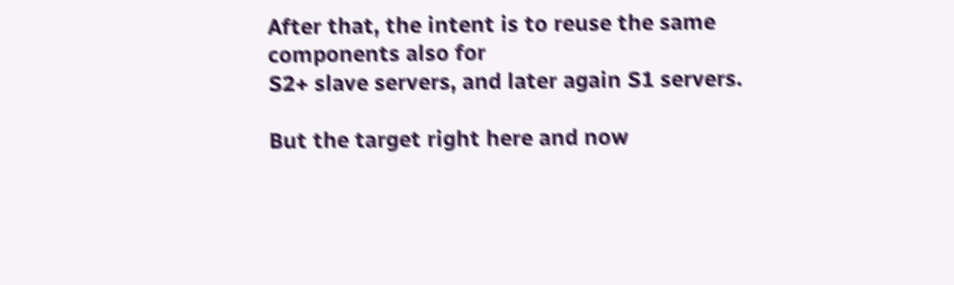After that, the intent is to reuse the same components also for
S2+ slave servers, and later again S1 servers.

But the target right here and now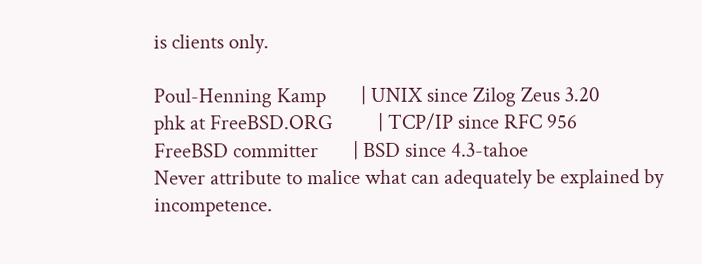is clients only.

Poul-Henning Kamp       | UNIX since Zilog Zeus 3.20
phk at FreeBSD.ORG         | TCP/IP since RFC 956
FreeBSD committer       | BSD since 4.3-tahoe
Never attribute to malice what can adequately be explained by incompetence.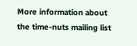More information about the time-nuts mailing list